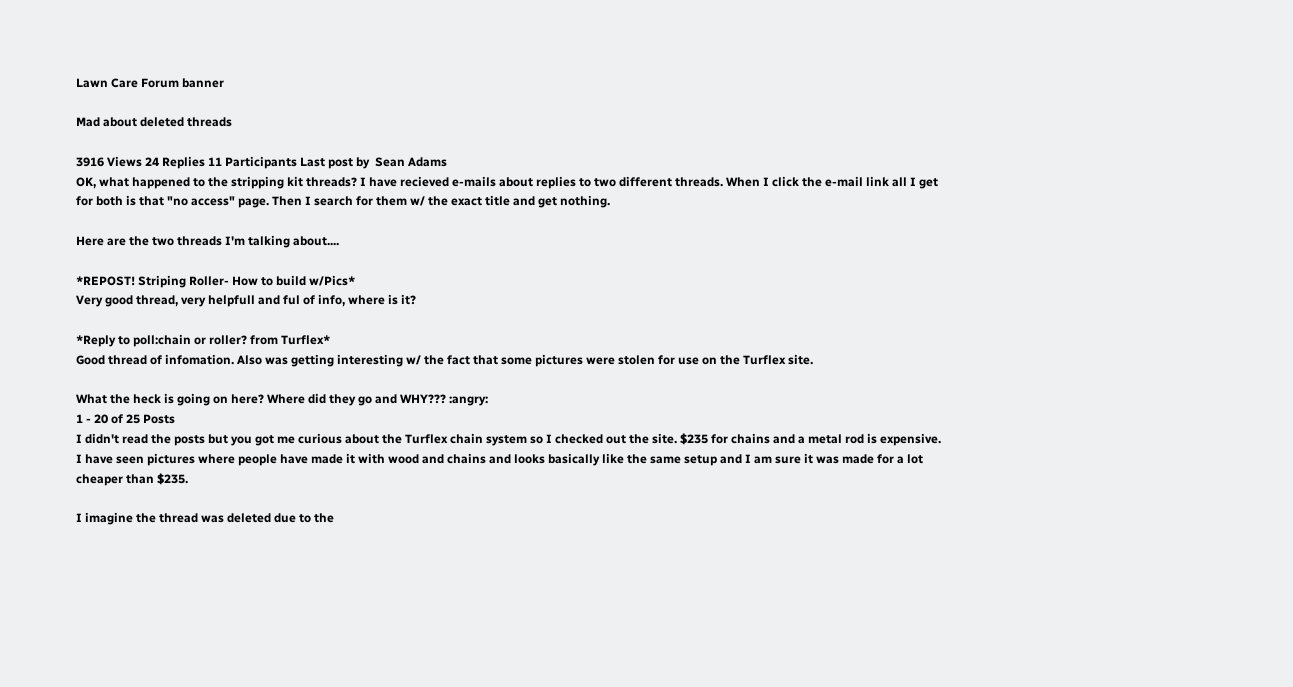Lawn Care Forum banner

Mad about deleted threads

3916 Views 24 Replies 11 Participants Last post by  Sean Adams
OK, what happened to the stripping kit threads? I have recieved e-mails about replies to two different threads. When I click the e-mail link all I get for both is that "no access" page. Then I search for them w/ the exact title and get nothing.

Here are the two threads I'm talking about....

*REPOST! Striping Roller- How to build w/Pics*
Very good thread, very helpfull and ful of info, where is it?

*Reply to poll:chain or roller? from Turflex*
Good thread of infomation. Also was getting interesting w/ the fact that some pictures were stolen for use on the Turflex site.

What the heck is going on here? Where did they go and WHY??? :angry:
1 - 20 of 25 Posts
I didn't read the posts but you got me curious about the Turflex chain system so I checked out the site. $235 for chains and a metal rod is expensive. I have seen pictures where people have made it with wood and chains and looks basically like the same setup and I am sure it was made for a lot cheaper than $235.

I imagine the thread was deleted due to the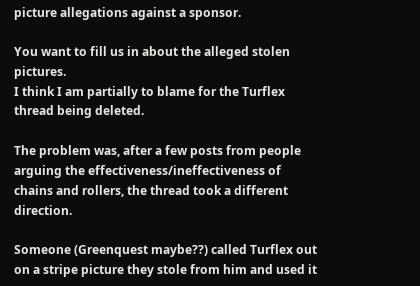picture allegations against a sponsor.

You want to fill us in about the alleged stolen pictures.
I think I am partially to blame for the Turflex thread being deleted.

The problem was, after a few posts from people arguing the effectiveness/ineffectiveness of chains and rollers, the thread took a different direction.

Someone (Greenquest maybe??) called Turflex out on a stripe picture they stole from him and used it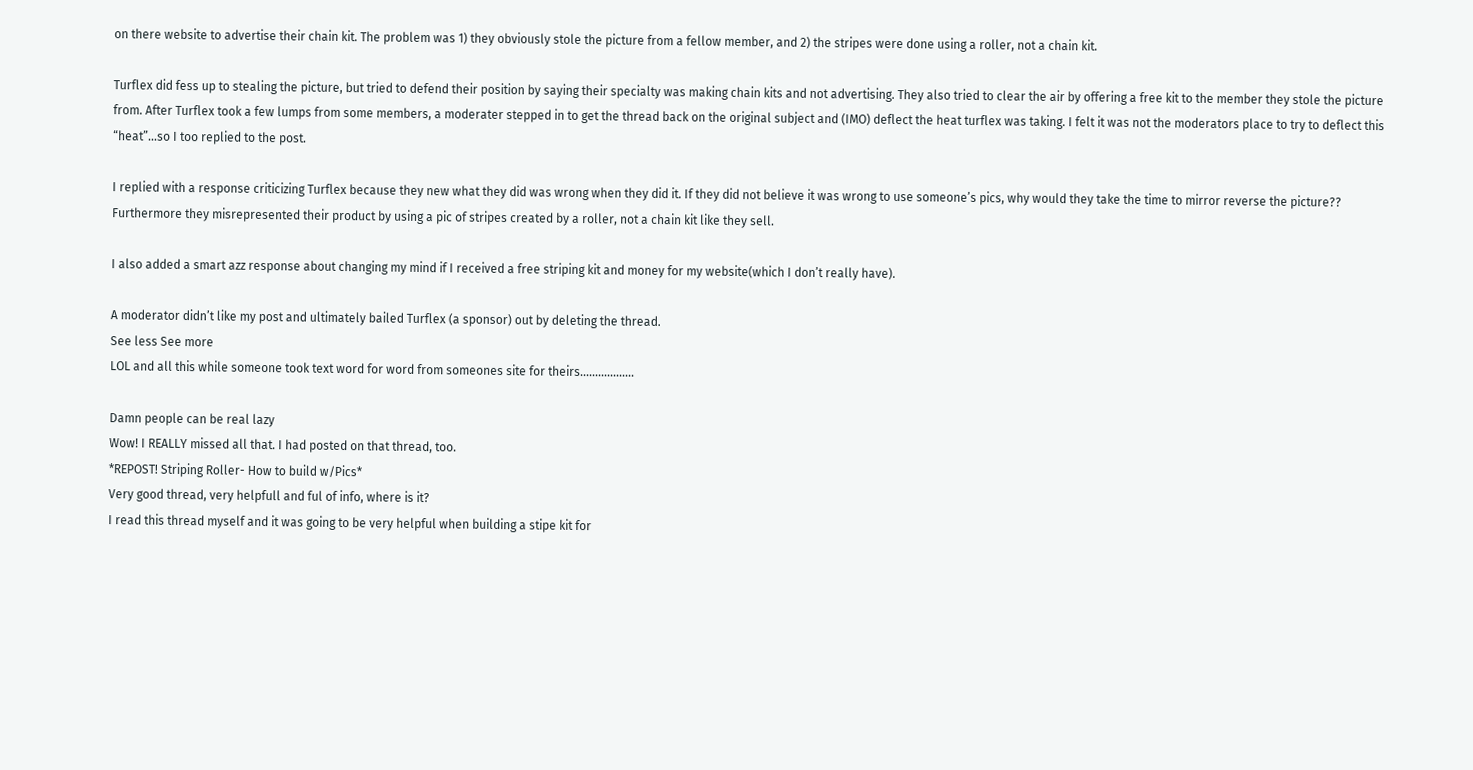on there website to advertise their chain kit. The problem was 1) they obviously stole the picture from a fellow member, and 2) the stripes were done using a roller, not a chain kit.

Turflex did fess up to stealing the picture, but tried to defend their position by saying their specialty was making chain kits and not advertising. They also tried to clear the air by offering a free kit to the member they stole the picture from. After Turflex took a few lumps from some members, a moderater stepped in to get the thread back on the original subject and (IMO) deflect the heat turflex was taking. I felt it was not the moderators place to try to deflect this “heat”…so I too replied to the post.

I replied with a response criticizing Turflex because they new what they did was wrong when they did it. If they did not believe it was wrong to use someone’s pics, why would they take the time to mirror reverse the picture?? Furthermore they misrepresented their product by using a pic of stripes created by a roller, not a chain kit like they sell.

I also added a smart azz response about changing my mind if I received a free striping kit and money for my website(which I don’t really have).

A moderator didn’t like my post and ultimately bailed Turflex (a sponsor) out by deleting the thread.
See less See more
LOL and all this while someone took text word for word from someones site for theirs..................

Damn people can be real lazy
Wow! I REALLY missed all that. I had posted on that thread, too.
*REPOST! Striping Roller- How to build w/Pics*
Very good thread, very helpfull and ful of info, where is it?
I read this thread myself and it was going to be very helpful when building a stipe kit for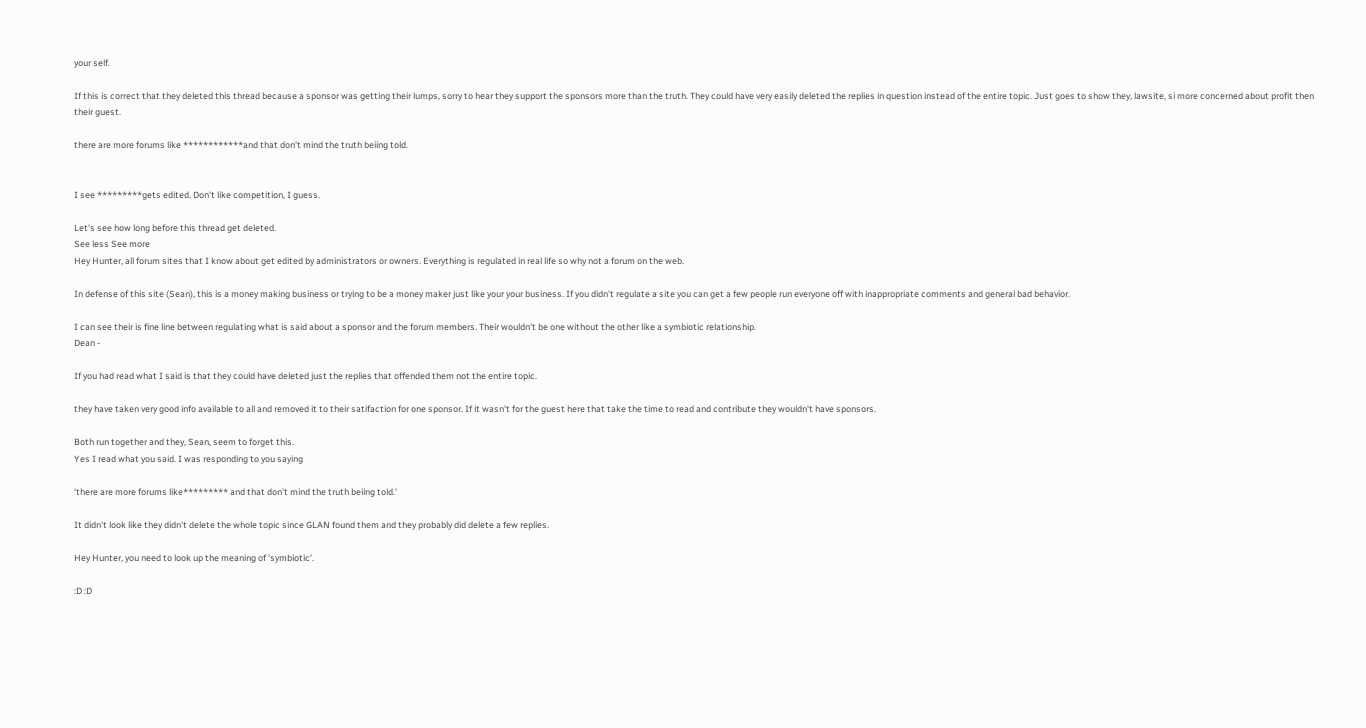your self.

If this is correct that they deleted this thread because a sponsor was getting their lumps, sorry to hear they support the sponsors more than the truth. They could have very easily deleted the replies in question instead of the entire topic. Just goes to show they, lawsite, si more concerned about profit then their guest.

there are more forums like ************and that don't mind the truth beiing told.


I see *********gets edited. Don't like competition, I guess.

Let's see how long before this thread get deleted.
See less See more
Hey Hunter, all forum sites that I know about get edited by administrators or owners. Everything is regulated in real life so why not a forum on the web.

In defense of this site (Sean), this is a money making business or trying to be a money maker just like your your business. If you didn't regulate a site you can get a few people run everyone off with inappropriate comments and general bad behavior.

I can see their is fine line between regulating what is said about a sponsor and the forum members. Their wouldn't be one without the other like a symbiotic relationship.
Dean -

If you had read what I said is that they could have deleted just the replies that offended them not the entire topic.

they have taken very good info available to all and removed it to their satifaction for one sponsor. If it wasn't for the guest here that take the time to read and contribute they wouldn't have sponsors.

Both run together and they, Sean, seem to forget this.
Yes I read what you said. I was responding to you saying

'there are more forums like********* and that don't mind the truth beiing told.'

It didn't look like they didn't delete the whole topic since GLAN found them and they probably did delete a few replies.

Hey Hunter, you need to look up the meaning of 'symbiotic'.

:D :D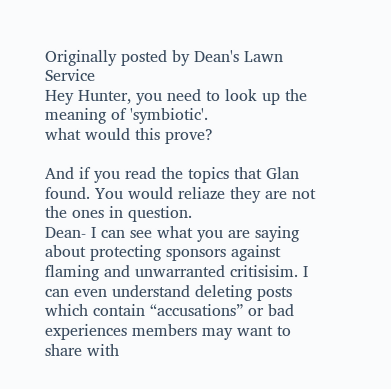Originally posted by Dean's Lawn Service
Hey Hunter, you need to look up the meaning of 'symbiotic'.
what would this prove?

And if you read the topics that Glan found. You would reliaze they are not the ones in question.
Dean- I can see what you are saying about protecting sponsors against flaming and unwarranted critisisim. I can even understand deleting posts which contain “accusations” or bad experiences members may want to share with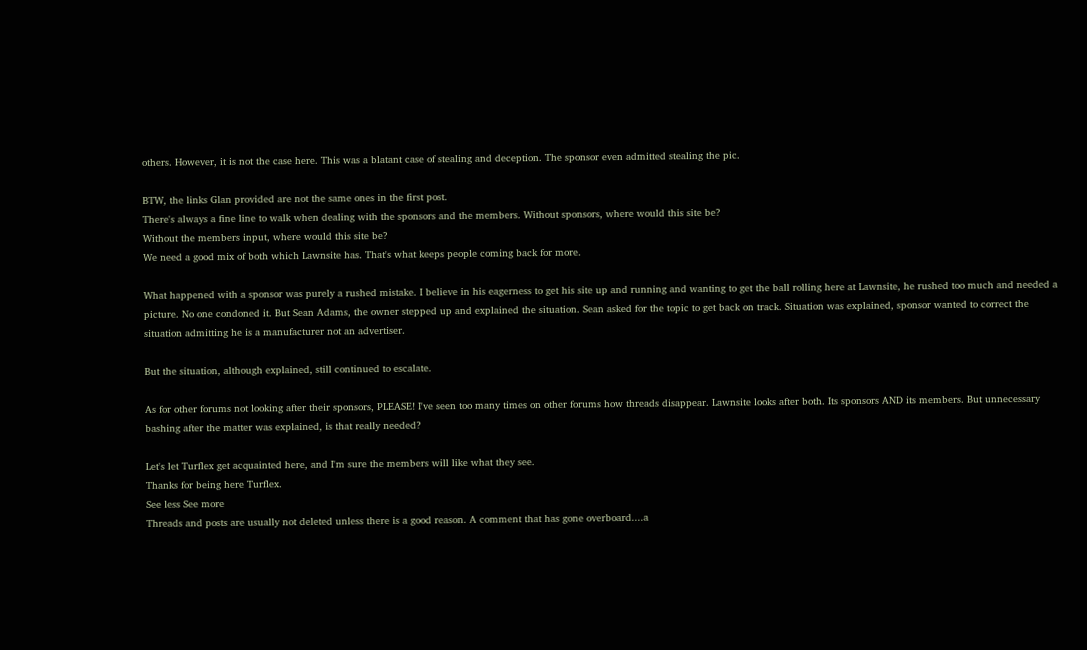others. However, it is not the case here. This was a blatant case of stealing and deception. The sponsor even admitted stealing the pic.

BTW, the links Glan provided are not the same ones in the first post.
There's always a fine line to walk when dealing with the sponsors and the members. Without sponsors, where would this site be?
Without the members input, where would this site be?
We need a good mix of both which Lawnsite has. That's what keeps people coming back for more.

What happened with a sponsor was purely a rushed mistake. I believe in his eagerness to get his site up and running and wanting to get the ball rolling here at Lawnsite, he rushed too much and needed a picture. No one condoned it. But Sean Adams, the owner stepped up and explained the situation. Sean asked for the topic to get back on track. Situation was explained, sponsor wanted to correct the situation admitting he is a manufacturer not an advertiser.

But the situation, although explained, still continued to escalate.

As for other forums not looking after their sponsors, PLEASE! I've seen too many times on other forums how threads disappear. Lawnsite looks after both. Its sponsors AND its members. But unnecessary bashing after the matter was explained, is that really needed?

Let's let Turflex get acquainted here, and I'm sure the members will like what they see.
Thanks for being here Turflex.
See less See more
Threads and posts are usually not deleted unless there is a good reason. A comment that has gone overboard....a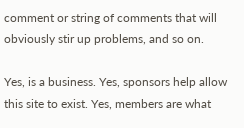comment or string of comments that will obviously stir up problems, and so on.

Yes, is a business. Yes, sponsors help allow this site to exist. Yes, members are what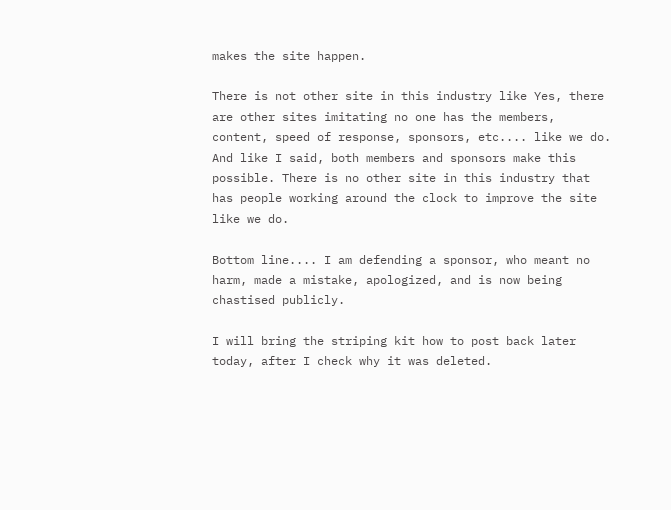makes the site happen.

There is not other site in this industry like Yes, there are other sites imitating no one has the members, content, speed of response, sponsors, etc.... like we do. And like I said, both members and sponsors make this possible. There is no other site in this industry that has people working around the clock to improve the site like we do.

Bottom line.... I am defending a sponsor, who meant no harm, made a mistake, apologized, and is now being chastised publicly.

I will bring the striping kit how to post back later today, after I check why it was deleted.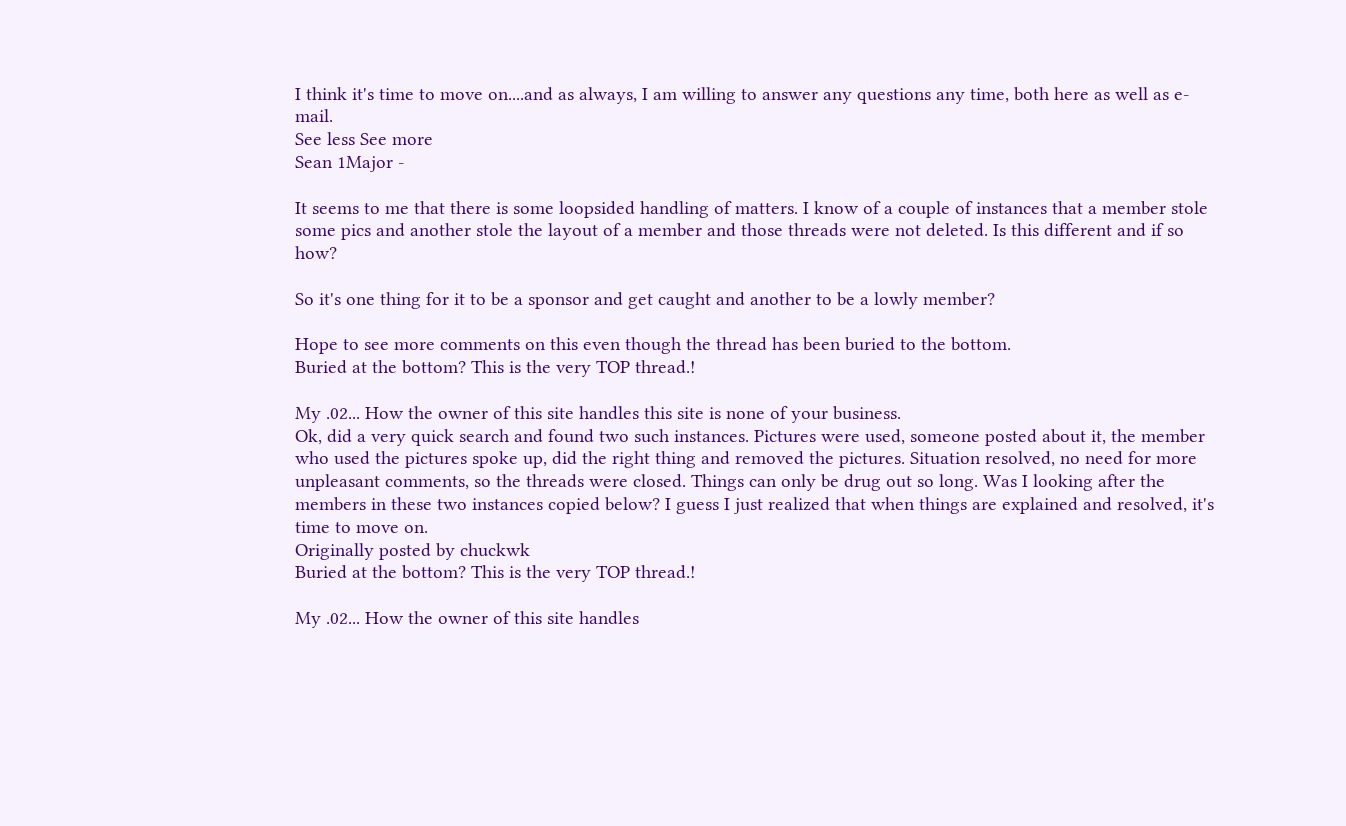I think it's time to move on....and as always, I am willing to answer any questions any time, both here as well as e-mail.
See less See more
Sean 1Major -

It seems to me that there is some loopsided handling of matters. I know of a couple of instances that a member stole some pics and another stole the layout of a member and those threads were not deleted. Is this different and if so how?

So it's one thing for it to be a sponsor and get caught and another to be a lowly member?

Hope to see more comments on this even though the thread has been buried to the bottom.
Buried at the bottom? This is the very TOP thread.!

My .02... How the owner of this site handles this site is none of your business.
Ok, did a very quick search and found two such instances. Pictures were used, someone posted about it, the member who used the pictures spoke up, did the right thing and removed the pictures. Situation resolved, no need for more unpleasant comments, so the threads were closed. Things can only be drug out so long. Was I looking after the members in these two instances copied below? I guess I just realized that when things are explained and resolved, it's time to move on.
Originally posted by chuckwk
Buried at the bottom? This is the very TOP thread.!

My .02... How the owner of this site handles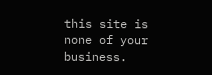this site is none of your business.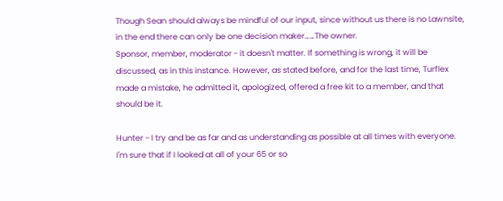Though Sean should always be mindful of our input, since without us there is no Lawnsite, in the end there can only be one decision maker……The owner.
Sponsor, member, moderator - it doesn't matter. If something is wrong, it will be discussed, as in this instance. However, as stated before, and for the last time, Turflex made a mistake, he admitted it, apologized, offered a free kit to a member, and that should be it.

Hunter - I try and be as far and as understanding as possible at all times with everyone. I'm sure that if I looked at all of your 65 or so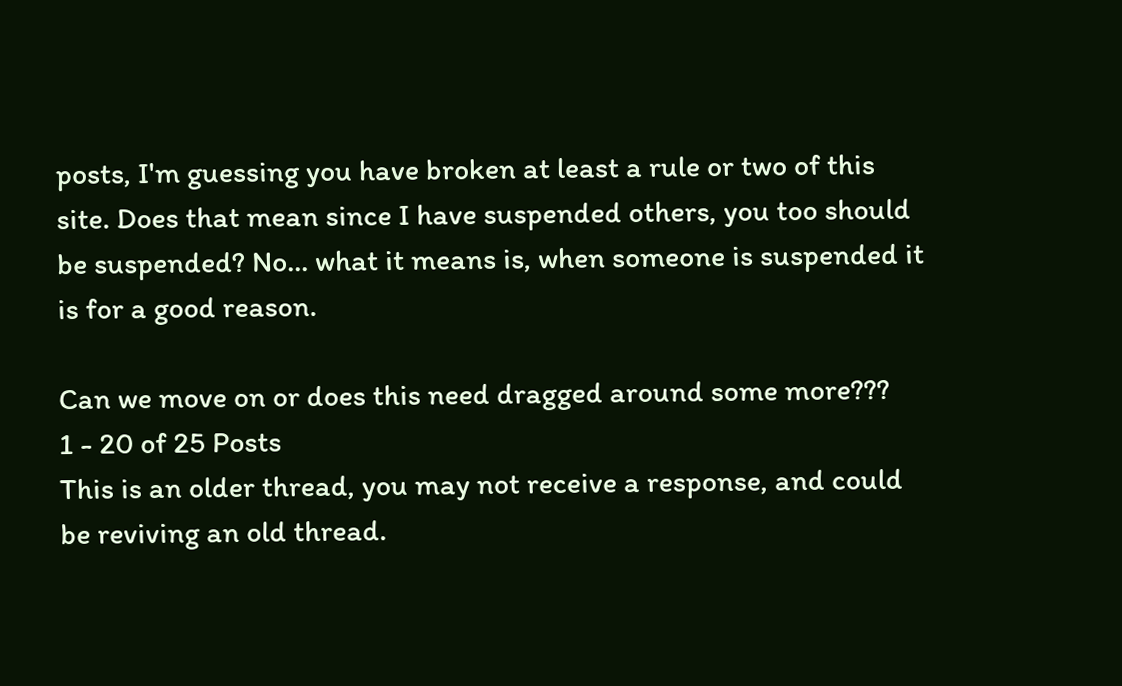posts, I'm guessing you have broken at least a rule or two of this site. Does that mean since I have suspended others, you too should be suspended? No... what it means is, when someone is suspended it is for a good reason.

Can we move on or does this need dragged around some more???
1 - 20 of 25 Posts
This is an older thread, you may not receive a response, and could be reviving an old thread.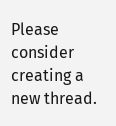Please consider creating a new thread.